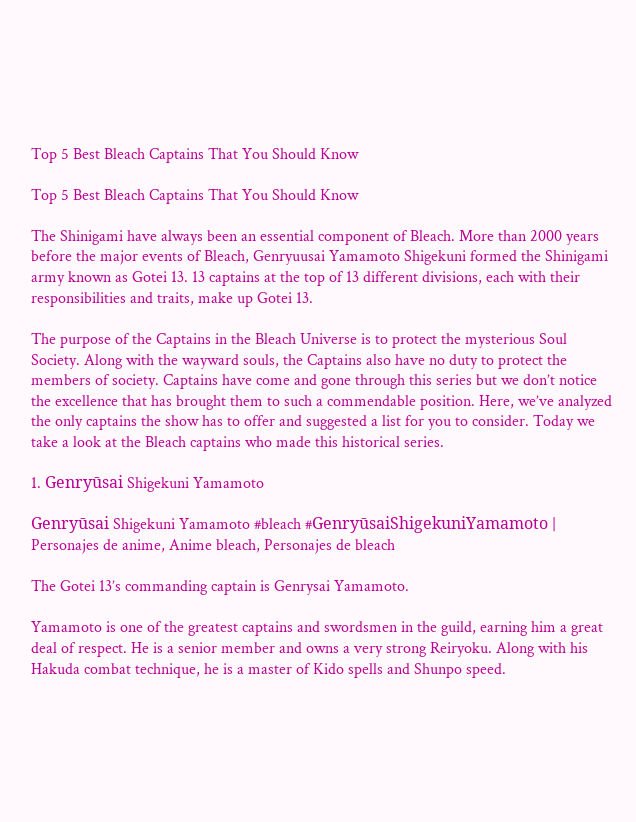Top 5 Best Bleach Captains That You Should Know

Top 5 Best Bleach Captains That You Should Know

The Shinigami have always been an essential component of Bleach. More than 2000 years before the major events of Bleach, Genryuusai Yamamoto Shigekuni formed the Shinigami army known as Gotei 13. 13 captains at the top of 13 different divisions, each with their responsibilities and traits, make up Gotei 13.

The purpose of the Captains in the Bleach Universe is to protect the mysterious Soul Society. Along with the wayward souls, the Captains also have no duty to protect the members of society. Captains have come and gone through this series but we don’t notice the excellence that has brought them to such a commendable position. Here, we’ve analyzed the only captains the show has to offer and suggested a list for you to consider. Today we take a look at the Bleach captains who made this historical series.

1. Genryūsai Shigekuni Yamamoto

Genryūsai Shigekuni Yamamoto #bleach #GenryūsaiShigekuniYamamoto |  Personajes de anime, Anime bleach, Personajes de bleach

The Gotei 13’s commanding captain is Genrysai Yamamoto.

Yamamoto is one of the greatest captains and swordsmen in the guild, earning him a great deal of respect. He is a senior member and owns a very strong Reiryoku. Along with his Hakuda combat technique, he is a master of Kido spells and Shunpo speed.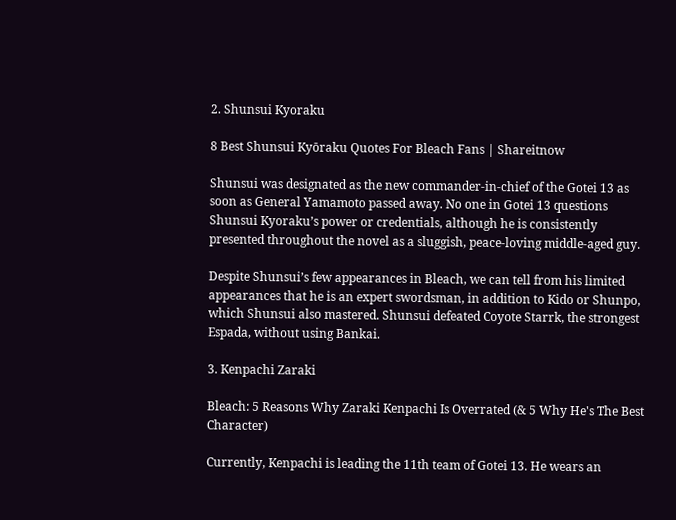2. Shunsui Kyoraku

8 Best Shunsui Kyōraku Quotes For Bleach Fans | Shareitnow

Shunsui was designated as the new commander-in-chief of the Gotei 13 as soon as General Yamamoto passed away. No one in Gotei 13 questions Shunsui Kyoraku’s power or credentials, although he is consistently presented throughout the novel as a sluggish, peace-loving middle-aged guy.

Despite Shunsui’s few appearances in Bleach, we can tell from his limited appearances that he is an expert swordsman, in addition to Kido or Shunpo, which Shunsui also mastered. Shunsui defeated Coyote Starrk, the strongest Espada, without using Bankai.

3. Kenpachi Zaraki

Bleach: 5 Reasons Why Zaraki Kenpachi Is Overrated (& 5 Why He's The Best  Character)

Currently, Kenpachi is leading the 11th team of Gotei 13. He wears an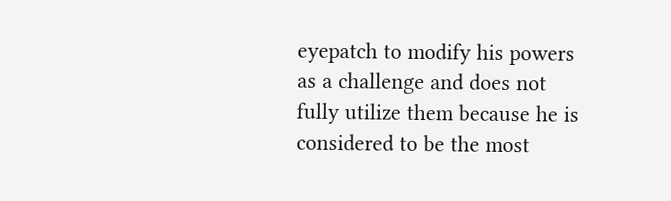eyepatch to modify his powers as a challenge and does not fully utilize them because he is considered to be the most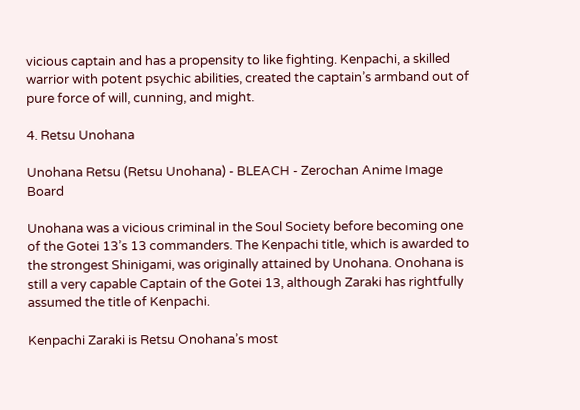vicious captain and has a propensity to like fighting. Kenpachi, a skilled warrior with potent psychic abilities, created the captain’s armband out of pure force of will, cunning, and might.

4. Retsu Unohana

Unohana Retsu (Retsu Unohana) - BLEACH - Zerochan Anime Image Board

Unohana was a vicious criminal in the Soul Society before becoming one of the Gotei 13’s 13 commanders. The Kenpachi title, which is awarded to the strongest Shinigami, was originally attained by Unohana. Onohana is still a very capable Captain of the Gotei 13, although Zaraki has rightfully assumed the title of Kenpachi.

Kenpachi Zaraki is Retsu Onohana’s most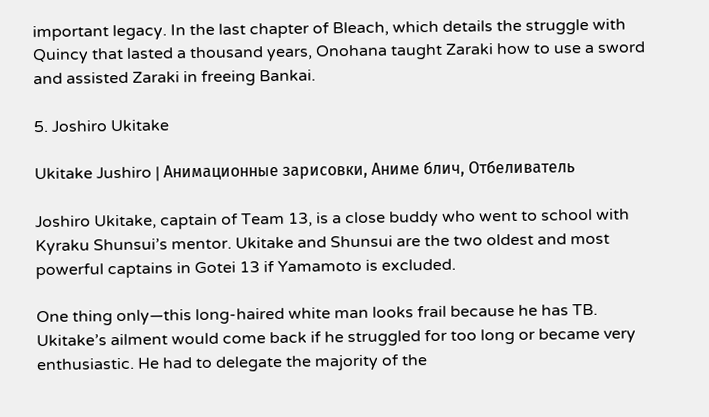important legacy. In the last chapter of Bleach, which details the struggle with Quincy that lasted a thousand years, Onohana taught Zaraki how to use a sword and assisted Zaraki in freeing Bankai.

5. Joshiro Ukitake

Ukitake Jushiro | Анимационные зарисовки, Аниме блич, Отбеливатель

Joshiro Ukitake, captain of Team 13, is a close buddy who went to school with Kyraku Shunsui’s mentor. Ukitake and Shunsui are the two oldest and most powerful captains in Gotei 13 if Yamamoto is excluded.

One thing only—this long-haired white man looks frail because he has TB. Ukitake’s ailment would come back if he struggled for too long or became very enthusiastic. He had to delegate the majority of the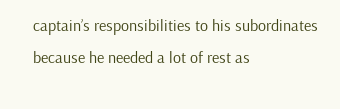captain’s responsibilities to his subordinates because he needed a lot of rest as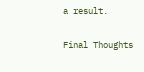a result.

Final Thoughts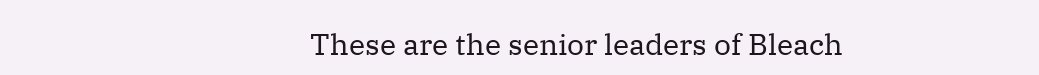These are the senior leaders of Bleach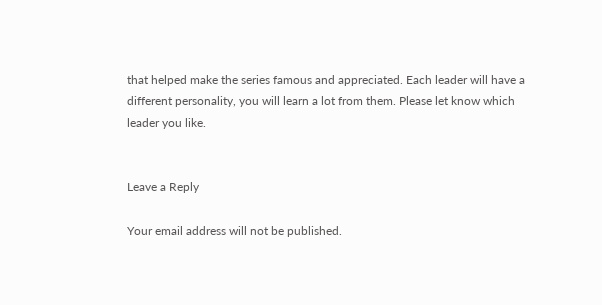that helped make the series famous and appreciated. Each leader will have a different personality, you will learn a lot from them. Please let know which leader you like.


Leave a Reply

Your email address will not be published.